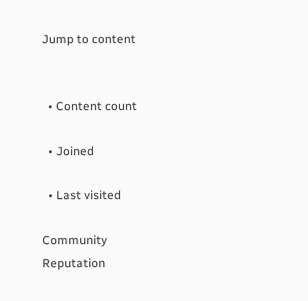Jump to content


  • Content count

  • Joined

  • Last visited

Community Reputation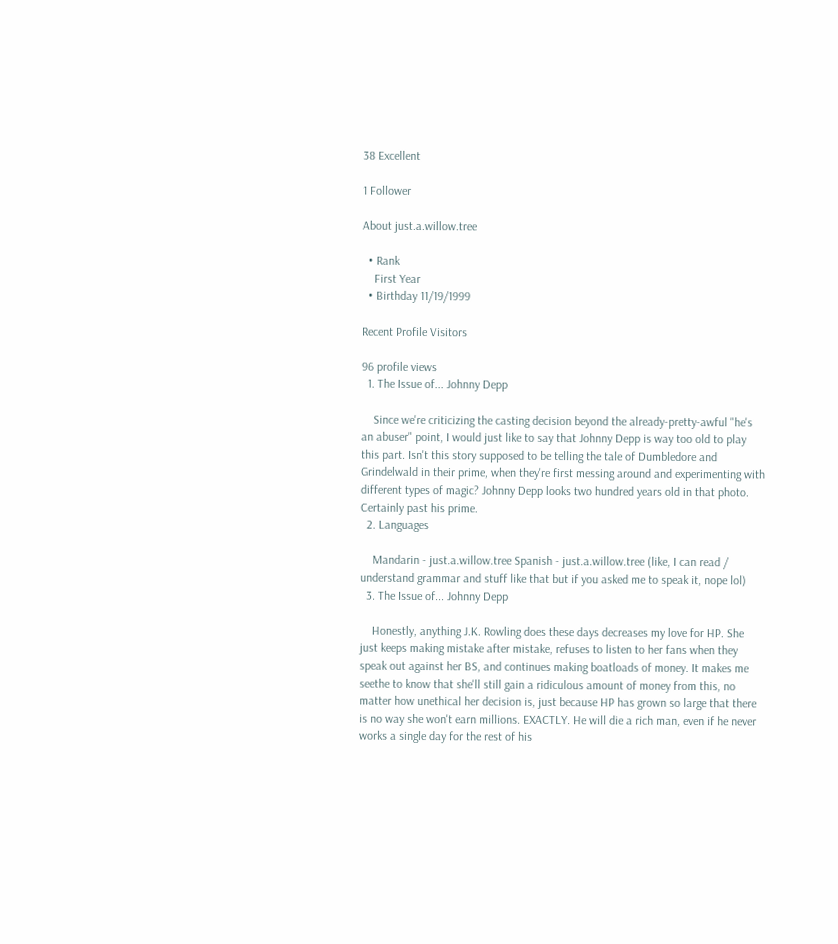38 Excellent

1 Follower

About just.a.willow.tree

  • Rank
    First Year
  • Birthday 11/19/1999

Recent Profile Visitors

96 profile views
  1. The Issue of... Johnny Depp

    Since we're criticizing the casting decision beyond the already-pretty-awful "he's an abuser" point, I would just like to say that Johnny Depp is way too old to play this part. Isn't this story supposed to be telling the tale of Dumbledore and Grindelwald in their prime, when they're first messing around and experimenting with different types of magic? Johnny Depp looks two hundred years old in that photo. Certainly past his prime.
  2. Languages

    Mandarin - just.a.willow.tree Spanish - just.a.willow.tree (like, I can read / understand grammar and stuff like that but if you asked me to speak it, nope lol)
  3. The Issue of... Johnny Depp

    Honestly, anything J.K. Rowling does these days decreases my love for HP. She just keeps making mistake after mistake, refuses to listen to her fans when they speak out against her BS, and continues making boatloads of money. It makes me seethe to know that she'll still gain a ridiculous amount of money from this, no matter how unethical her decision is, just because HP has grown so large that there is no way she won't earn millions. EXACTLY. He will die a rich man, even if he never works a single day for the rest of his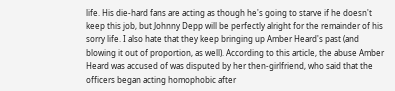life. His die-hard fans are acting as though he's going to starve if he doesn't keep this job, but Johnny Depp will be perfectly alright for the remainder of his sorry life. I also hate that they keep bringing up Amber Heard's past (and blowing it out of proportion, as well). According to this article, the abuse Amber Heard was accused of was disputed by her then-girlfriend, who said that the officers began acting homophobic after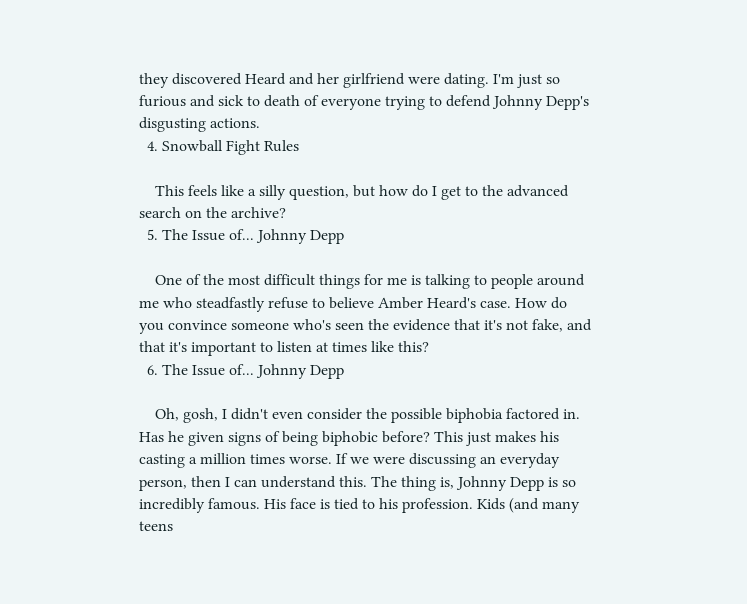they discovered Heard and her girlfriend were dating. I'm just so furious and sick to death of everyone trying to defend Johnny Depp's disgusting actions.
  4. Snowball Fight Rules

    This feels like a silly question, but how do I get to the advanced search on the archive?
  5. The Issue of... Johnny Depp

    One of the most difficult things for me is talking to people around me who steadfastly refuse to believe Amber Heard's case. How do you convince someone who's seen the evidence that it's not fake, and that it's important to listen at times like this?
  6. The Issue of... Johnny Depp

    Oh, gosh, I didn't even consider the possible biphobia factored in. Has he given signs of being biphobic before? This just makes his casting a million times worse. If we were discussing an everyday person, then I can understand this. The thing is, Johnny Depp is so incredibly famous. His face is tied to his profession. Kids (and many teens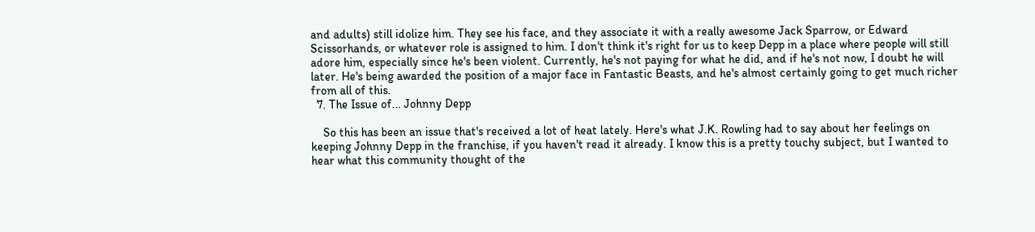and adults) still idolize him. They see his face, and they associate it with a really awesome Jack Sparrow, or Edward Scissorhands, or whatever role is assigned to him. I don't think it's right for us to keep Depp in a place where people will still adore him, especially since he's been violent. Currently, he's not paying for what he did, and if he's not now, I doubt he will later. He's being awarded the position of a major face in Fantastic Beasts, and he's almost certainly going to get much richer from all of this.
  7. The Issue of... Johnny Depp

    So this has been an issue that's received a lot of heat lately. Here's what J.K. Rowling had to say about her feelings on keeping Johnny Depp in the franchise, if you haven't read it already. I know this is a pretty touchy subject, but I wanted to hear what this community thought of the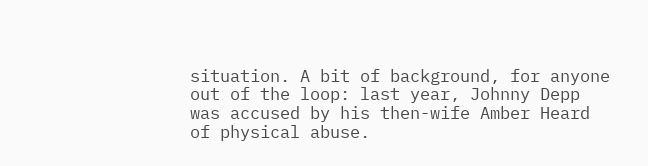situation. A bit of background, for anyone out of the loop: last year, Johnny Depp was accused by his then-wife Amber Heard of physical abuse.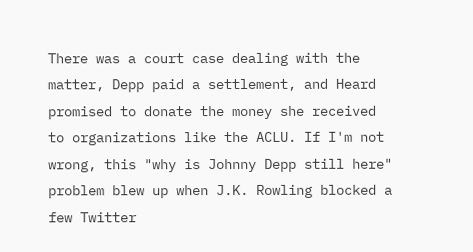There was a court case dealing with the matter, Depp paid a settlement, and Heard promised to donate the money she received to organizations like the ACLU. If I'm not wrong, this "why is Johnny Depp still here" problem blew up when J.K. Rowling blocked a few Twitter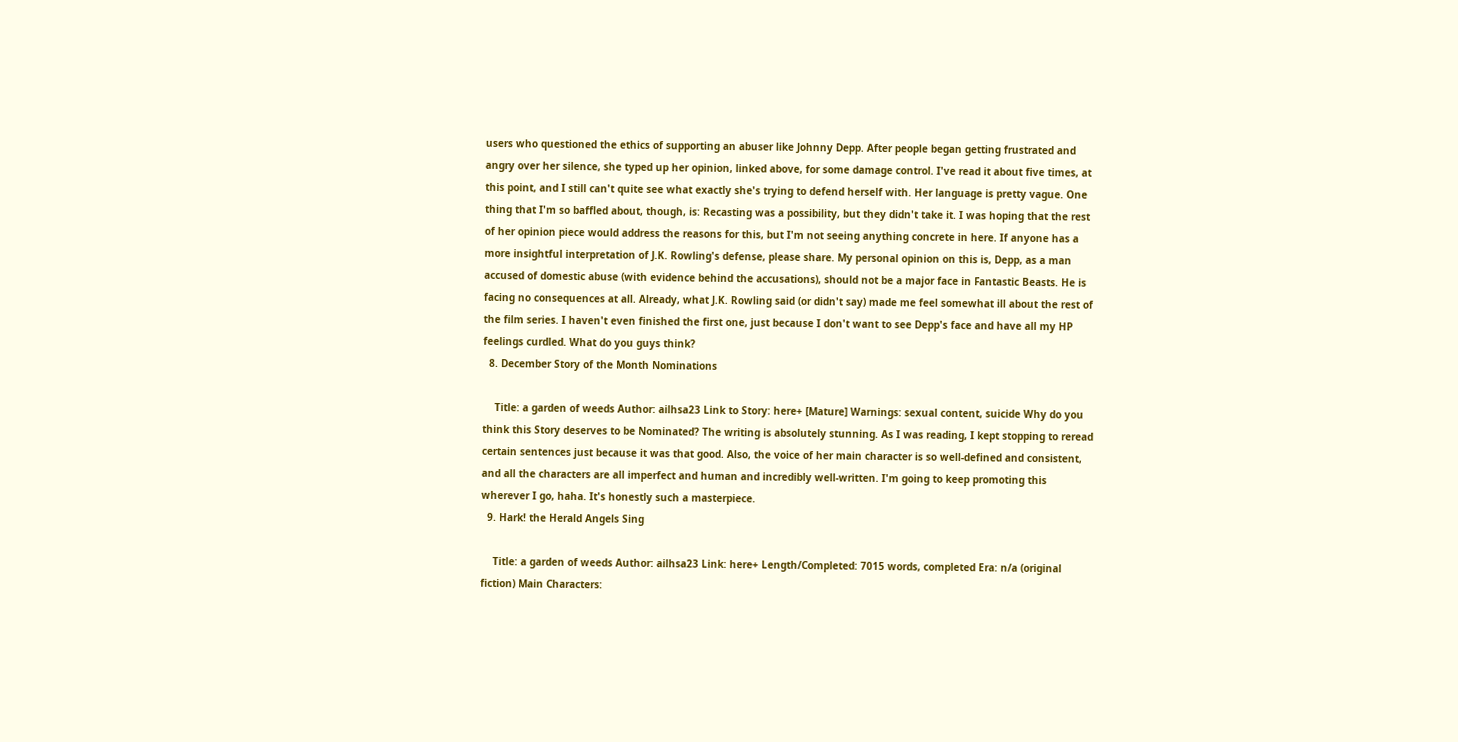users who questioned the ethics of supporting an abuser like Johnny Depp. After people began getting frustrated and angry over her silence, she typed up her opinion, linked above, for some damage control. I've read it about five times, at this point, and I still can't quite see what exactly she's trying to defend herself with. Her language is pretty vague. One thing that I'm so baffled about, though, is: Recasting was a possibility, but they didn't take it. I was hoping that the rest of her opinion piece would address the reasons for this, but I'm not seeing anything concrete in here. If anyone has a more insightful interpretation of J.K. Rowling's defense, please share. My personal opinion on this is, Depp, as a man accused of domestic abuse (with evidence behind the accusations), should not be a major face in Fantastic Beasts. He is facing no consequences at all. Already, what J.K. Rowling said (or didn't say) made me feel somewhat ill about the rest of the film series. I haven't even finished the first one, just because I don't want to see Depp's face and have all my HP feelings curdled. What do you guys think?
  8. December Story of the Month Nominations

    Title: a garden of weeds Author: ailhsa23 Link to Story: here+ [Mature] Warnings: sexual content, suicide Why do you think this Story deserves to be Nominated? The writing is absolutely stunning. As I was reading, I kept stopping to reread certain sentences just because it was that good. Also, the voice of her main character is so well-defined and consistent, and all the characters are all imperfect and human and incredibly well-written. I'm going to keep promoting this wherever I go, haha. It's honestly such a masterpiece.
  9. Hark! the Herald Angels Sing

    Title: a garden of weeds Author: ailhsa23 Link: here+ Length/Completed: 7015 words, completed Era: n/a (original fiction) Main Characters: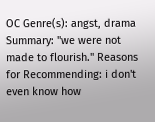OC Genre(s): angst, drama Summary: "we were not made to flourish." Reasons for Recommending: i don't even know how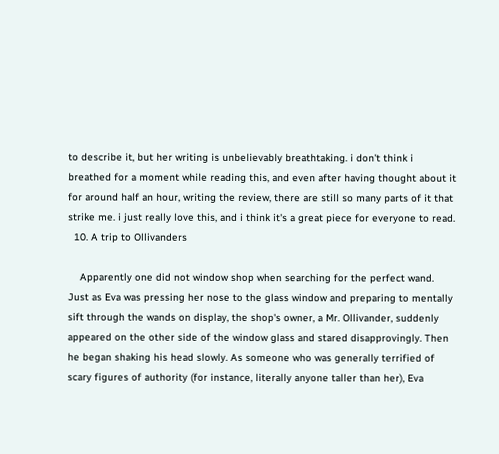to describe it, but her writing is unbelievably breathtaking. i don't think i breathed for a moment while reading this, and even after having thought about it for around half an hour, writing the review, there are still so many parts of it that strike me. i just really love this, and i think it's a great piece for everyone to read.
  10. A trip to Ollivanders

    Apparently one did not window shop when searching for the perfect wand. Just as Eva was pressing her nose to the glass window and preparing to mentally sift through the wands on display, the shop's owner, a Mr. Ollivander, suddenly appeared on the other side of the window glass and stared disapprovingly. Then he began shaking his head slowly. As someone who was generally terrified of scary figures of authority (for instance, literally anyone taller than her), Eva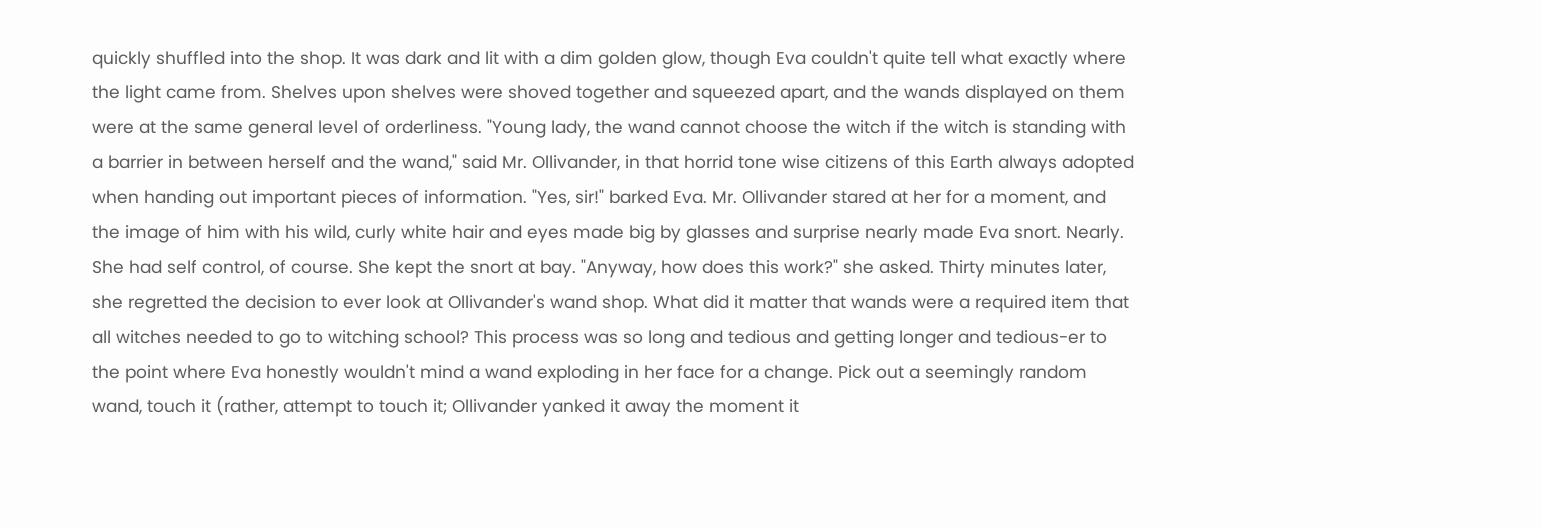quickly shuffled into the shop. It was dark and lit with a dim golden glow, though Eva couldn't quite tell what exactly where the light came from. Shelves upon shelves were shoved together and squeezed apart, and the wands displayed on them were at the same general level of orderliness. "Young lady, the wand cannot choose the witch if the witch is standing with a barrier in between herself and the wand," said Mr. Ollivander, in that horrid tone wise citizens of this Earth always adopted when handing out important pieces of information. "Yes, sir!" barked Eva. Mr. Ollivander stared at her for a moment, and the image of him with his wild, curly white hair and eyes made big by glasses and surprise nearly made Eva snort. Nearly. She had self control, of course. She kept the snort at bay. "Anyway, how does this work?" she asked. Thirty minutes later, she regretted the decision to ever look at Ollivander's wand shop. What did it matter that wands were a required item that all witches needed to go to witching school? This process was so long and tedious and getting longer and tedious-er to the point where Eva honestly wouldn't mind a wand exploding in her face for a change. Pick out a seemingly random wand, touch it (rather, attempt to touch it; Ollivander yanked it away the moment it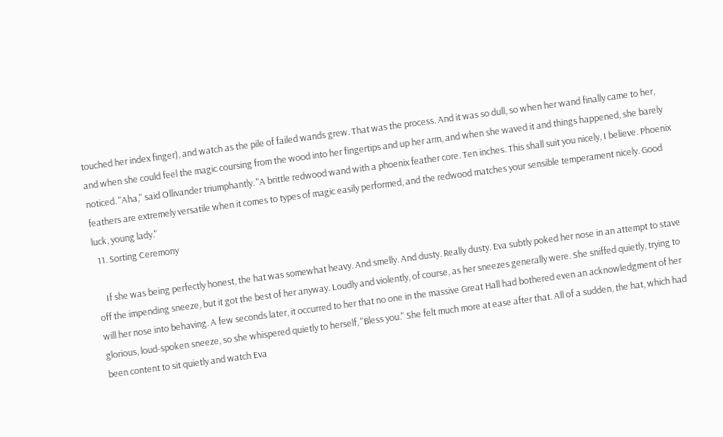touched her index finger), and watch as the pile of failed wands grew. That was the process. And it was so dull, so when her wand finally came to her, and when she could feel the magic coursing from the wood into her fingertips and up her arm, and when she waved it and things happened, she barely noticed. "Aha," said Ollivander triumphantly. "A brittle redwood wand with a phoenix feather core. Ten inches. This shall suit you nicely, I believe. Phoenix feathers are extremely versatile when it comes to types of magic easily performed, and the redwood matches your sensible temperament nicely. Good luck, young lady."
  11. Sorting Ceremony

    If she was being perfectly honest, the hat was somewhat heavy. And smelly. And dusty. Really dusty. Eva subtly poked her nose in an attempt to stave off the impending sneeze, but it got the best of her anyway. Loudly and violently, of course, as her sneezes generally were. She sniffed quietly, trying to will her nose into behaving. A few seconds later, it occurred to her that no one in the massive Great Hall had bothered even an acknowledgment of her glorious, loud-spoken sneeze, so she whispered quietly to herself, "Bless you." She felt much more at ease after that. All of a sudden, the hat, which had been content to sit quietly and watch Eva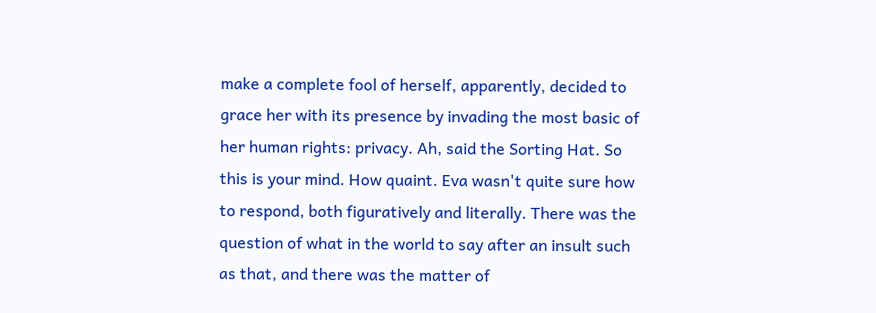make a complete fool of herself, apparently, decided to grace her with its presence by invading the most basic of her human rights: privacy. Ah, said the Sorting Hat. So this is your mind. How quaint. Eva wasn't quite sure how to respond, both figuratively and literally. There was the question of what in the world to say after an insult such as that, and there was the matter of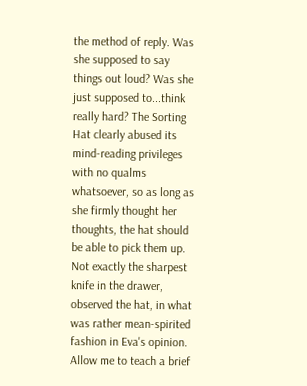the method of reply. Was she supposed to say things out loud? Was she just supposed to...think really hard? The Sorting Hat clearly abused its mind-reading privileges with no qualms whatsoever, so as long as she firmly thought her thoughts, the hat should be able to pick them up. Not exactly the sharpest knife in the drawer, observed the hat, in what was rather mean-spirited fashion in Eva's opinion. Allow me to teach a brief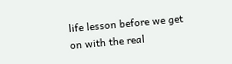life lesson before we get on with the real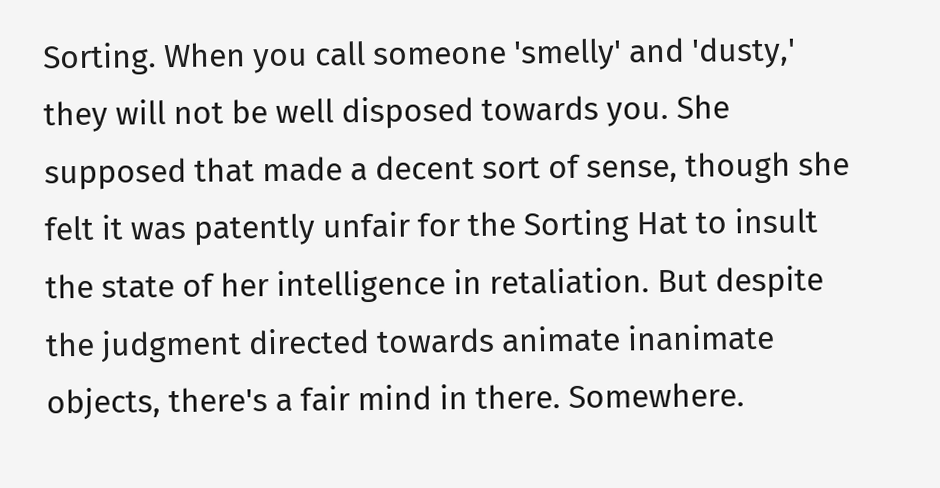Sorting. When you call someone 'smelly' and 'dusty,' they will not be well disposed towards you. She supposed that made a decent sort of sense, though she felt it was patently unfair for the Sorting Hat to insult the state of her intelligence in retaliation. But despite the judgment directed towards animate inanimate objects, there's a fair mind in there. Somewhere.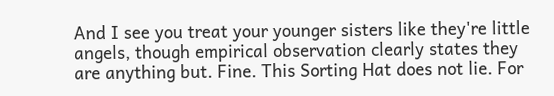And I see you treat your younger sisters like they're little angels, though empirical observation clearly states they are anything but. Fine. This Sorting Hat does not lie. For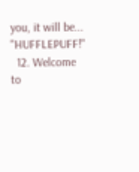you, it will be... "HUFFLEPUFF!"
  12. Welcome to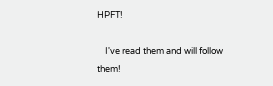HPFT!

    I've read them and will follow them!